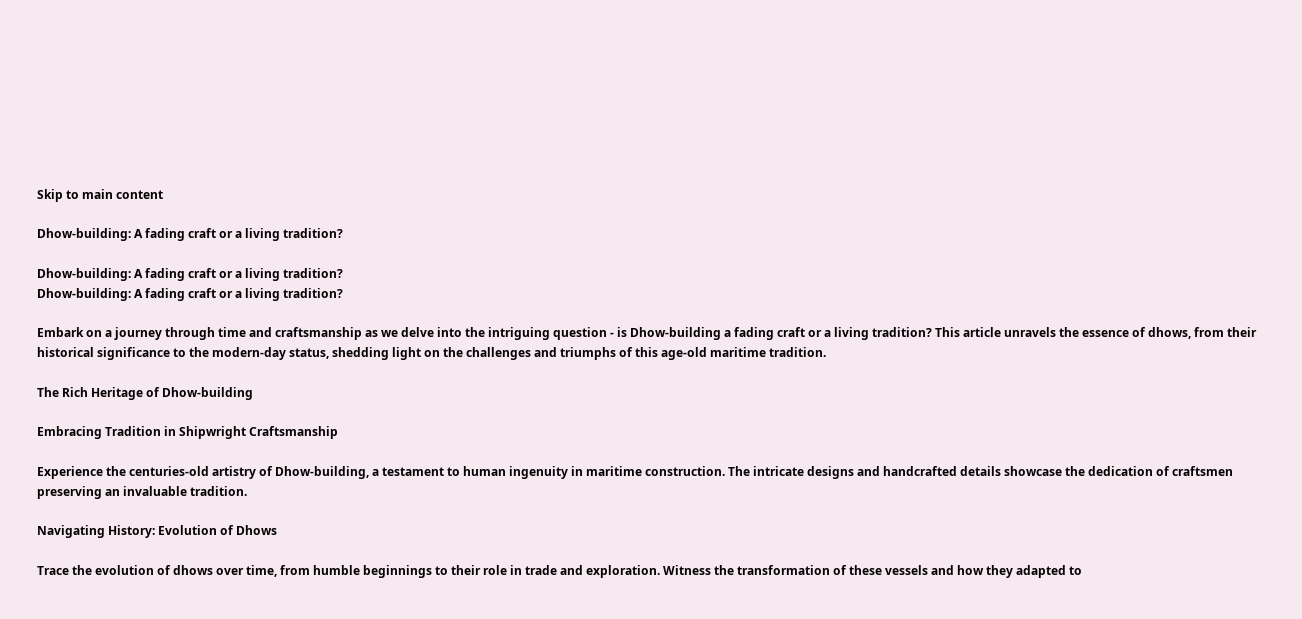Skip to main content

Dhow-building: A fading craft or a living tradition?

Dhow-building: A fading craft or a living tradition?
Dhow-building: A fading craft or a living tradition?

Embark on a journey through time and craftsmanship as we delve into the intriguing question - is Dhow-building a fading craft or a living tradition? This article unravels the essence of dhows, from their historical significance to the modern-day status, shedding light on the challenges and triumphs of this age-old maritime tradition.

The Rich Heritage of Dhow-building

Embracing Tradition in Shipwright Craftsmanship

Experience the centuries-old artistry of Dhow-building, a testament to human ingenuity in maritime construction. The intricate designs and handcrafted details showcase the dedication of craftsmen preserving an invaluable tradition.

Navigating History: Evolution of Dhows

Trace the evolution of dhows over time, from humble beginnings to their role in trade and exploration. Witness the transformation of these vessels and how they adapted to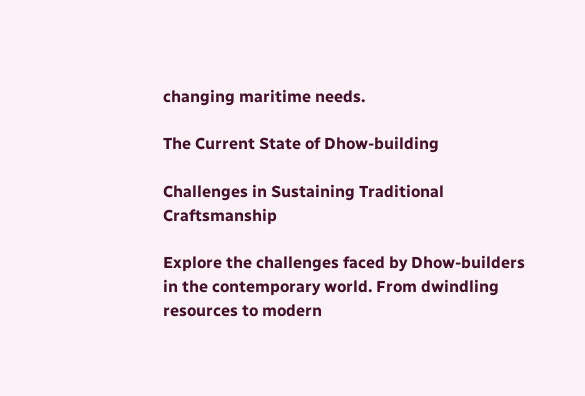changing maritime needs.

The Current State of Dhow-building

Challenges in Sustaining Traditional Craftsmanship

Explore the challenges faced by Dhow-builders in the contemporary world. From dwindling resources to modern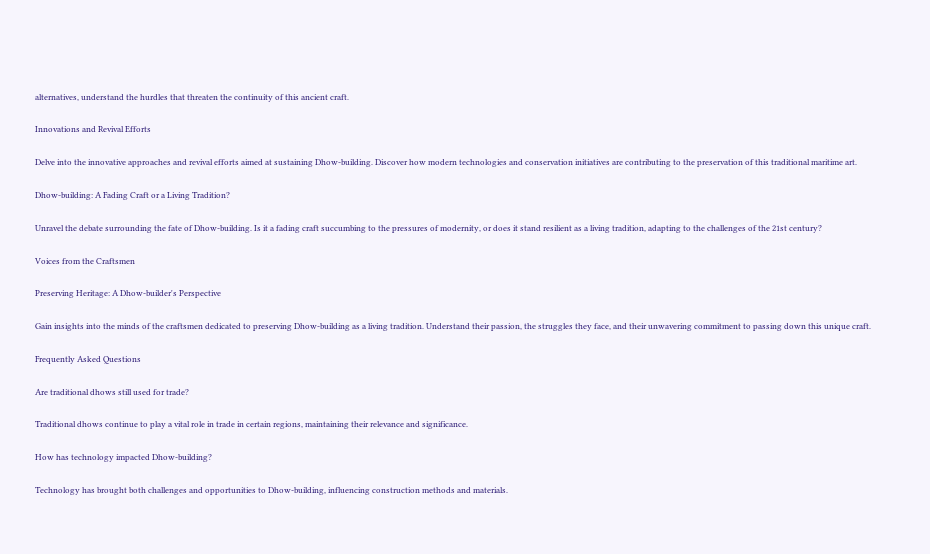alternatives, understand the hurdles that threaten the continuity of this ancient craft.

Innovations and Revival Efforts

Delve into the innovative approaches and revival efforts aimed at sustaining Dhow-building. Discover how modern technologies and conservation initiatives are contributing to the preservation of this traditional maritime art.

Dhow-building: A Fading Craft or a Living Tradition?

Unravel the debate surrounding the fate of Dhow-building. Is it a fading craft succumbing to the pressures of modernity, or does it stand resilient as a living tradition, adapting to the challenges of the 21st century?

Voices from the Craftsmen

Preserving Heritage: A Dhow-builder's Perspective

Gain insights into the minds of the craftsmen dedicated to preserving Dhow-building as a living tradition. Understand their passion, the struggles they face, and their unwavering commitment to passing down this unique craft.

Frequently Asked Questions

Are traditional dhows still used for trade?

Traditional dhows continue to play a vital role in trade in certain regions, maintaining their relevance and significance.

How has technology impacted Dhow-building?

Technology has brought both challenges and opportunities to Dhow-building, influencing construction methods and materials.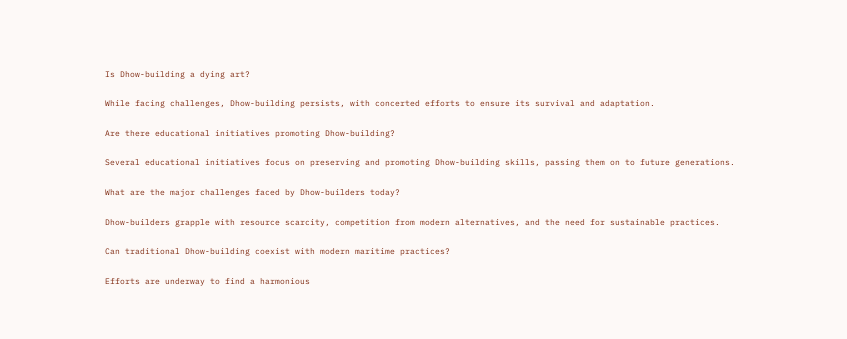Is Dhow-building a dying art?

While facing challenges, Dhow-building persists, with concerted efforts to ensure its survival and adaptation.

Are there educational initiatives promoting Dhow-building?

Several educational initiatives focus on preserving and promoting Dhow-building skills, passing them on to future generations.

What are the major challenges faced by Dhow-builders today?

Dhow-builders grapple with resource scarcity, competition from modern alternatives, and the need for sustainable practices.

Can traditional Dhow-building coexist with modern maritime practices?

Efforts are underway to find a harmonious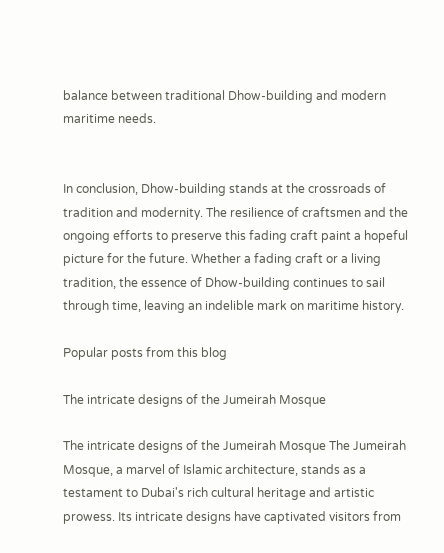balance between traditional Dhow-building and modern maritime needs.


In conclusion, Dhow-building stands at the crossroads of tradition and modernity. The resilience of craftsmen and the ongoing efforts to preserve this fading craft paint a hopeful picture for the future. Whether a fading craft or a living tradition, the essence of Dhow-building continues to sail through time, leaving an indelible mark on maritime history.

Popular posts from this blog

The intricate designs of the Jumeirah Mosque

The intricate designs of the Jumeirah Mosque The Jumeirah Mosque, a marvel of Islamic architecture, stands as a testament to Dubai's rich cultural heritage and artistic prowess. Its intricate designs have captivated visitors from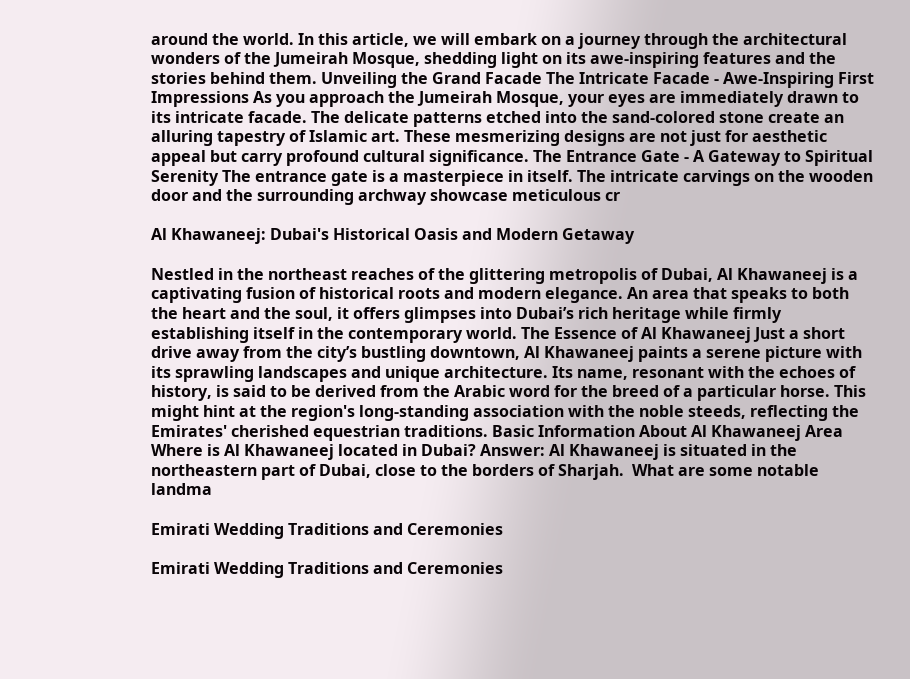around the world. In this article, we will embark on a journey through the architectural wonders of the Jumeirah Mosque, shedding light on its awe-inspiring features and the stories behind them. Unveiling the Grand Facade The Intricate Facade - Awe-Inspiring First Impressions As you approach the Jumeirah Mosque, your eyes are immediately drawn to its intricate facade. The delicate patterns etched into the sand-colored stone create an alluring tapestry of Islamic art. These mesmerizing designs are not just for aesthetic appeal but carry profound cultural significance. The Entrance Gate - A Gateway to Spiritual Serenity The entrance gate is a masterpiece in itself. The intricate carvings on the wooden door and the surrounding archway showcase meticulous cr

Al Khawaneej: Dubai's Historical Oasis and Modern Getaway

Nestled in the northeast reaches of the glittering metropolis of Dubai, Al Khawaneej is a captivating fusion of historical roots and modern elegance. An area that speaks to both the heart and the soul, it offers glimpses into Dubai’s rich heritage while firmly establishing itself in the contemporary world. The Essence of Al Khawaneej Just a short drive away from the city’s bustling downtown, Al Khawaneej paints a serene picture with its sprawling landscapes and unique architecture. Its name, resonant with the echoes of history, is said to be derived from the Arabic word for the breed of a particular horse. This might hint at the region's long-standing association with the noble steeds, reflecting the Emirates' cherished equestrian traditions. Basic Information About Al Khawaneej Area  Where is Al Khawaneej located in Dubai? Answer: Al Khawaneej is situated in the northeastern part of Dubai, close to the borders of Sharjah.  What are some notable landma

Emirati Wedding Traditions and Ceremonies

Emirati Wedding Traditions and Ceremonies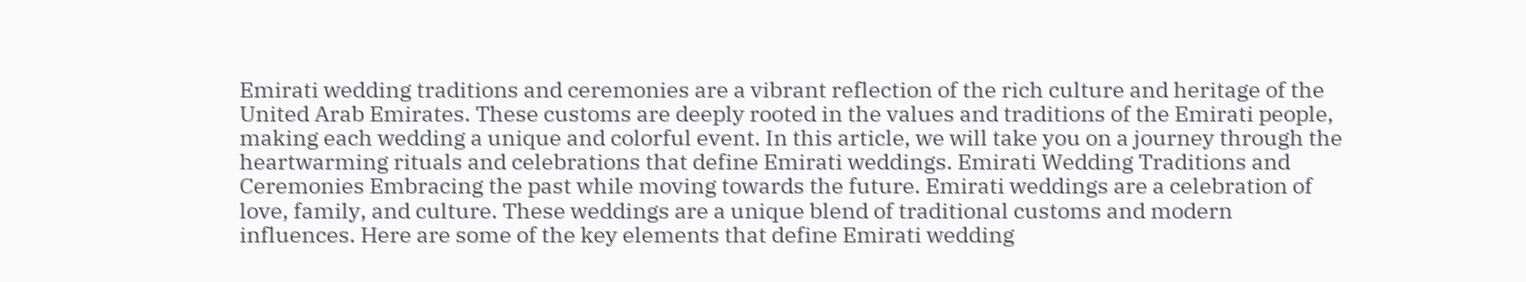Emirati wedding traditions and ceremonies are a vibrant reflection of the rich culture and heritage of the United Arab Emirates. These customs are deeply rooted in the values and traditions of the Emirati people, making each wedding a unique and colorful event. In this article, we will take you on a journey through the heartwarming rituals and celebrations that define Emirati weddings. Emirati Wedding Traditions and Ceremonies Embracing the past while moving towards the future. Emirati weddings are a celebration of love, family, and culture. These weddings are a unique blend of traditional customs and modern influences. Here are some of the key elements that define Emirati wedding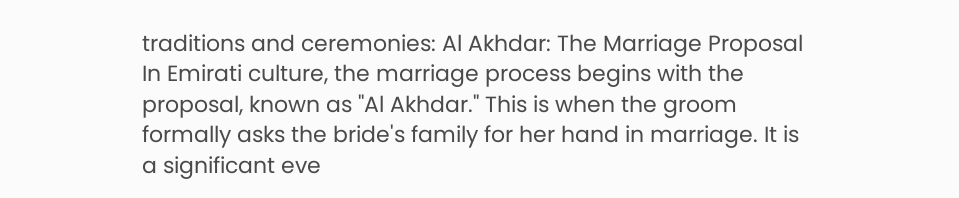traditions and ceremonies: Al Akhdar: The Marriage Proposal In Emirati culture, the marriage process begins with the proposal, known as "Al Akhdar." This is when the groom formally asks the bride's family for her hand in marriage. It is a significant eve